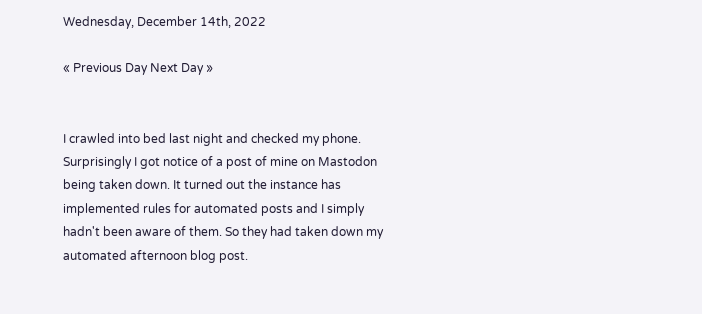Wednesday, December 14th, 2022

« Previous Day Next Day »


I crawled into bed last night and checked my phone. Surprisingly I got notice of a post of mine on Mastodon being taken down. It turned out the instance has implemented rules for automated posts and I simply hadn't been aware of them. So they had taken down my automated afternoon blog post.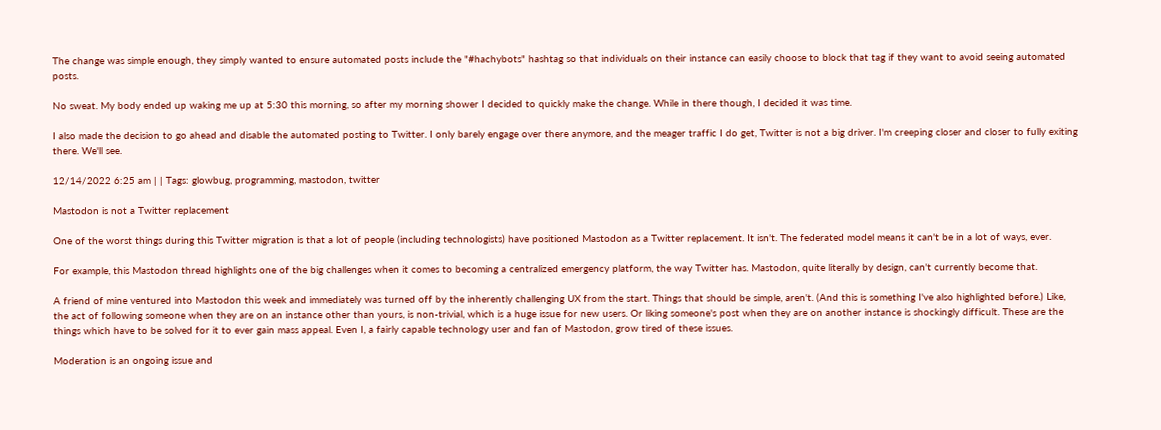The change was simple enough, they simply wanted to ensure automated posts include the "#hachybots" hashtag so that individuals on their instance can easily choose to block that tag if they want to avoid seeing automated posts.

No sweat. My body ended up waking me up at 5:30 this morning, so after my morning shower I decided to quickly make the change. While in there though, I decided it was time.

I also made the decision to go ahead and disable the automated posting to Twitter. I only barely engage over there anymore, and the meager traffic I do get, Twitter is not a big driver. I'm creeping closer and closer to fully exiting there. We'll see.

12/14/2022 6:25 am | | Tags: glowbug, programming, mastodon, twitter

Mastodon is not a Twitter replacement

One of the worst things during this Twitter migration is that a lot of people (including technologists) have positioned Mastodon as a Twitter replacement. It isn't. The federated model means it can't be in a lot of ways, ever.

For example, this Mastodon thread highlights one of the big challenges when it comes to becoming a centralized emergency platform, the way Twitter has. Mastodon, quite literally by design, can't currently become that.

A friend of mine ventured into Mastodon this week and immediately was turned off by the inherently challenging UX from the start. Things that should be simple, aren't. (And this is something I've also highlighted before.) Like, the act of following someone when they are on an instance other than yours, is non-trivial, which is a huge issue for new users. Or liking someone's post when they are on another instance is shockingly difficult. These are the things which have to be solved for it to ever gain mass appeal. Even I, a fairly capable technology user and fan of Mastodon, grow tired of these issues.

Moderation is an ongoing issue and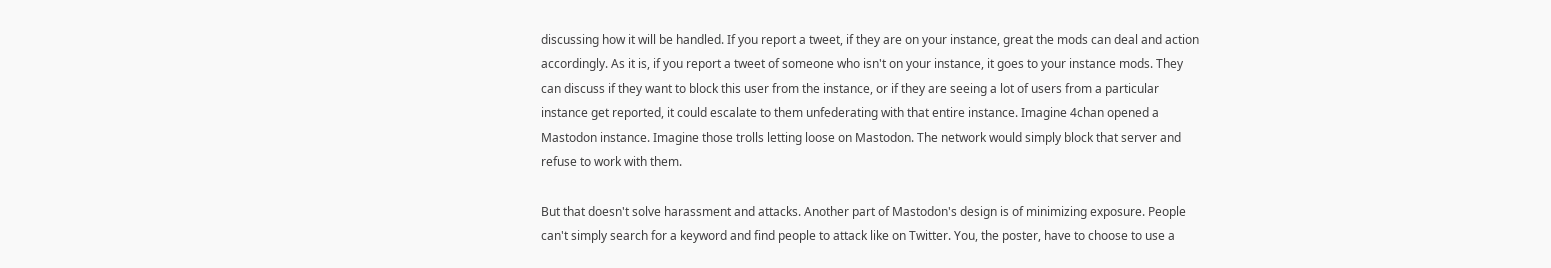discussing how it will be handled. If you report a tweet, if they are on your instance, great the mods can deal and action accordingly. As it is, if you report a tweet of someone who isn't on your instance, it goes to your instance mods. They can discuss if they want to block this user from the instance, or if they are seeing a lot of users from a particular instance get reported, it could escalate to them unfederating with that entire instance. Imagine 4chan opened a Mastodon instance. Imagine those trolls letting loose on Mastodon. The network would simply block that server and refuse to work with them.

But that doesn't solve harassment and attacks. Another part of Mastodon's design is of minimizing exposure. People can't simply search for a keyword and find people to attack like on Twitter. You, the poster, have to choose to use a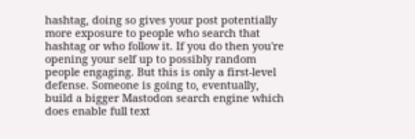hashtag, doing so gives your post potentially more exposure to people who search that hashtag or who follow it. If you do then you're opening your self up to possibly random people engaging. But this is only a first-level defense. Someone is going to, eventually, build a bigger Mastodon search engine which does enable full text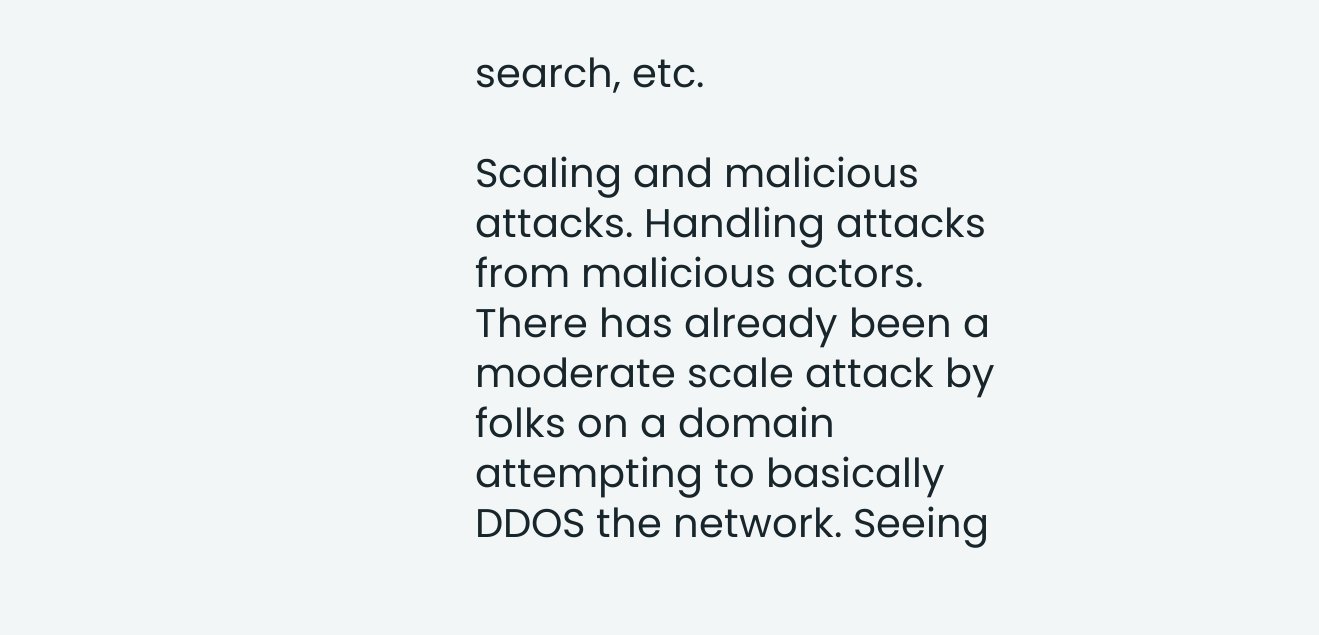search, etc.

Scaling and malicious attacks. Handling attacks from malicious actors. There has already been a moderate scale attack by folks on a domain attempting to basically DDOS the network. Seeing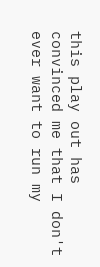this play out has convinced me that I don't ever want to run my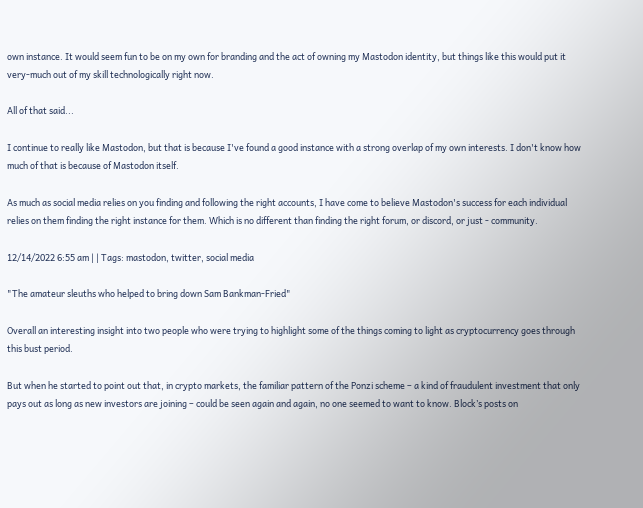own instance. It would seem fun to be on my own for branding and the act of owning my Mastodon identity, but things like this would put it very-much out of my skill technologically right now.

All of that said...

I continue to really like Mastodon, but that is because I've found a good instance with a strong overlap of my own interests. I don't know how much of that is because of Mastodon itself.

As much as social media relies on you finding and following the right accounts, I have come to believe Mastodon's success for each individual relies on them finding the right instance for them. Which is no different than finding the right forum, or discord, or just - community.

12/14/2022 6:55 am | | Tags: mastodon, twitter, social media

"The amateur sleuths who helped to bring down Sam Bankman-Fried"

Overall an interesting insight into two people who were trying to highlight some of the things coming to light as cryptocurrency goes through this bust period.

But when he started to point out that, in crypto markets, the familiar pattern of the Ponzi scheme – a kind of fraudulent investment that only pays out as long as new investors are joining – could be seen again and again, no one seemed to want to know. Block’s posts on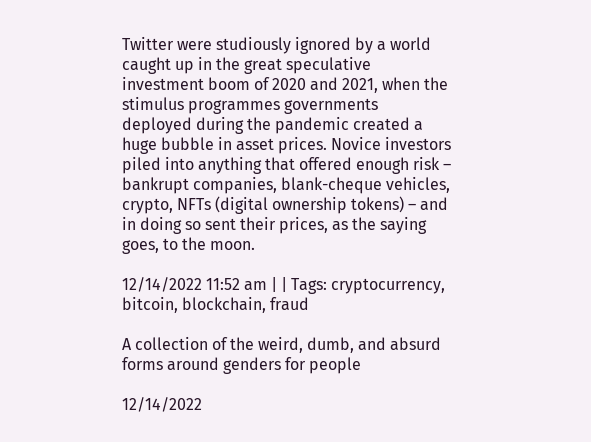Twitter were studiously ignored by a world caught up in the great speculative investment boom of 2020 and 2021, when the stimulus programmes governments deployed during the pandemic created a huge bubble in asset prices. Novice investors piled into anything that offered enough risk – bankrupt companies, blank-cheque vehicles, crypto, NFTs (digital ownership tokens) – and in doing so sent their prices, as the saying goes, to the moon.

12/14/2022 11:52 am | | Tags: cryptocurrency, bitcoin, blockchain, fraud

A collection of the weird, dumb, and absurd forms around genders for people

12/14/2022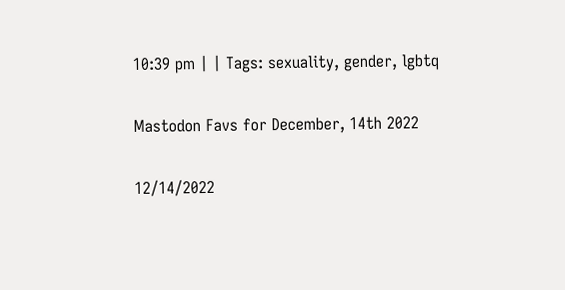10:39 pm | | Tags: sexuality, gender, lgbtq

Mastodon Favs for December, 14th 2022

12/14/2022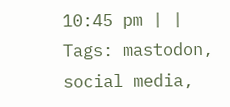10:45 pm | | Tags: mastodon, social media,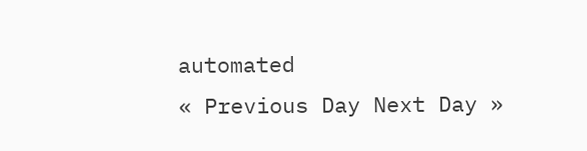automated
« Previous Day Next Day »